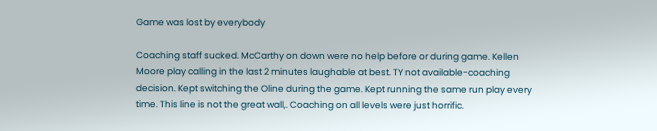Game was lost by everybody

Coaching staff sucked. McCarthy on down were no help before or during game. Kellen Moore play calling in the last 2 minutes laughable at best. TY not available-coaching decision. Kept switching the Oline during the game. Kept running the same run play every time. This line is not the great wall,. Coaching on all levels were just horrific.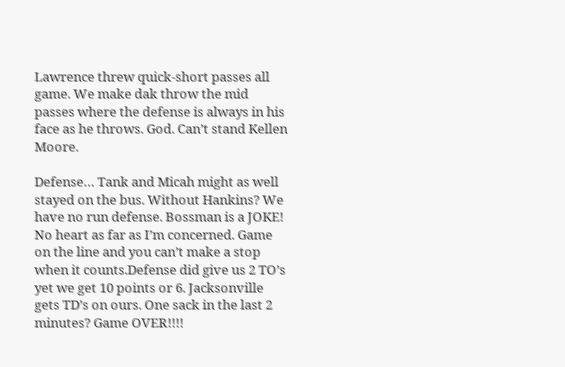Lawrence threw quick-short passes all game. We make dak throw the mid passes where the defense is always in his face as he throws. God. Can’t stand Kellen Moore.

Defense… Tank and Micah might as well stayed on the bus. Without Hankins? We have no run defense. Bossman is a JOKE! No heart as far as I’m concerned. Game on the line and you can’t make a stop when it counts.Defense did give us 2 TO’s yet we get 10 points or 6. Jacksonville gets TD’s on ours. One sack in the last 2 minutes? Game OVER!!!!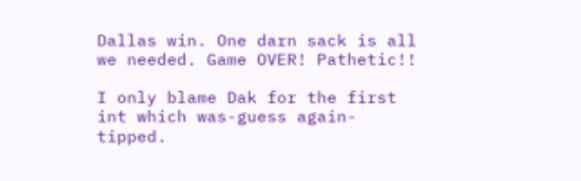Dallas win. One darn sack is all we needed. Game OVER! Pathetic!!

I only blame Dak for the first int which was-guess again-tipped.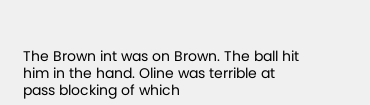The Brown int was on Brown. The ball hit him in the hand. Oline was terrible at pass blocking of which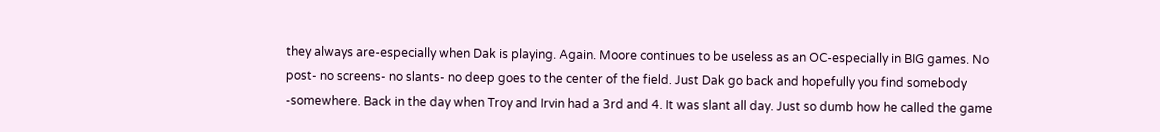they always are-especially when Dak is playing. Again. Moore continues to be useless as an OC-especially in BIG games. No post- no screens- no slants- no deep goes to the center of the field. Just Dak go back and hopefully you find somebody -somewhere. Back in the day when Troy and Irvin had a 3rd and 4. It was slant all day. Just so dumb how he called the game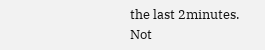the last 2minutes. Not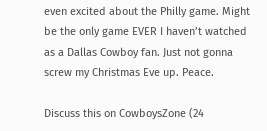even excited about the Philly game. Might be the only game EVER I haven’t watched as a Dallas Cowboy fan. Just not gonna screw my Christmas Eve up. Peace.

Discuss this on CowboysZone (24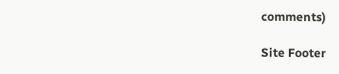comments)

Site Footer